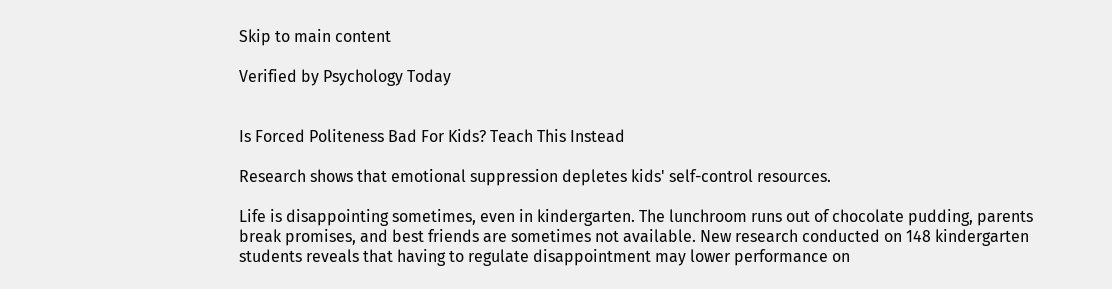Skip to main content

Verified by Psychology Today


Is Forced Politeness Bad For Kids? Teach This Instead

Research shows that emotional suppression depletes kids' self-control resources.

Life is disappointing sometimes, even in kindergarten. The lunchroom runs out of chocolate pudding, parents break promises, and best friends are sometimes not available. New research conducted on 148 kindergarten students reveals that having to regulate disappointment may lower performance on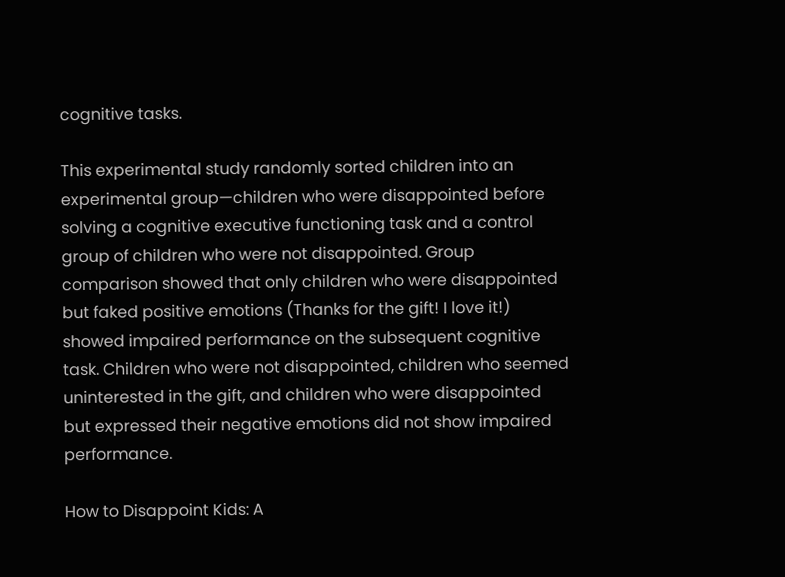cognitive tasks.

This experimental study randomly sorted children into an experimental group—children who were disappointed before solving a cognitive executive functioning task and a control group of children who were not disappointed. Group comparison showed that only children who were disappointed but faked positive emotions (Thanks for the gift! I love it!) showed impaired performance on the subsequent cognitive task. Children who were not disappointed, children who seemed uninterested in the gift, and children who were disappointed but expressed their negative emotions did not show impaired performance.

How to Disappoint Kids: A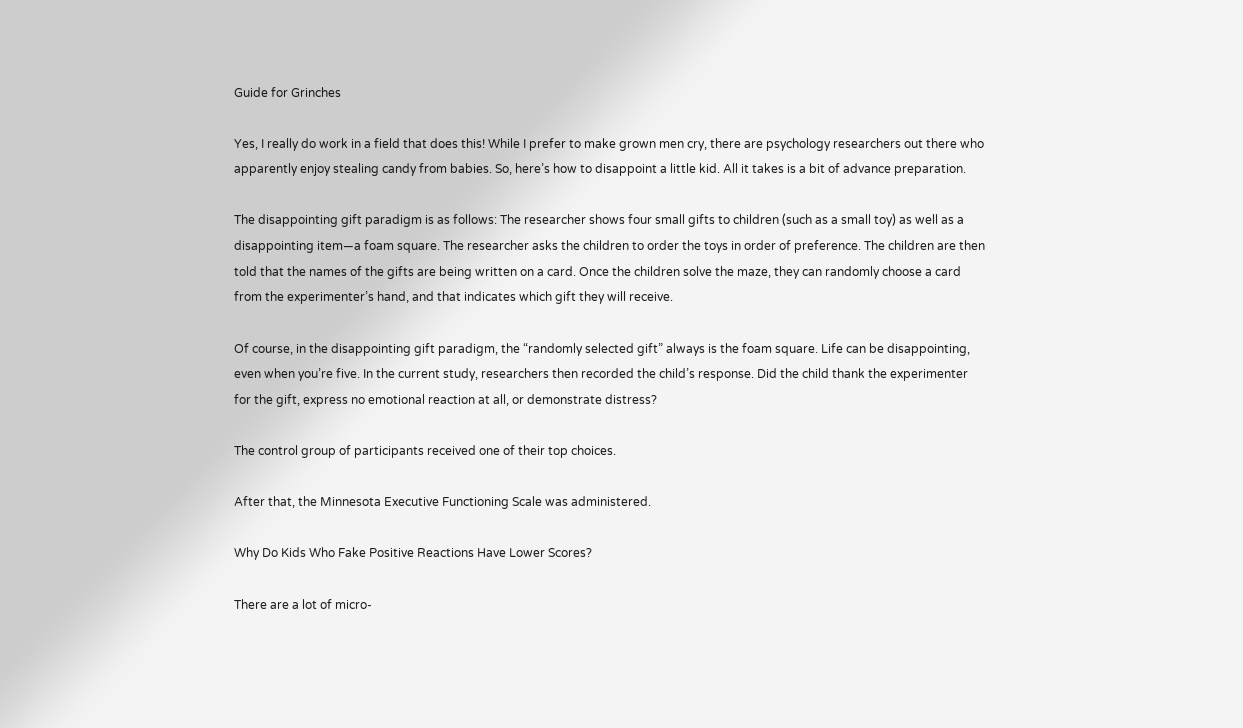Guide for Grinches

Yes, I really do work in a field that does this! While I prefer to make grown men cry, there are psychology researchers out there who apparently enjoy stealing candy from babies. So, here’s how to disappoint a little kid. All it takes is a bit of advance preparation.

The disappointing gift paradigm is as follows: The researcher shows four small gifts to children (such as a small toy) as well as a disappointing item—a foam square. The researcher asks the children to order the toys in order of preference. The children are then told that the names of the gifts are being written on a card. Once the children solve the maze, they can randomly choose a card from the experimenter’s hand, and that indicates which gift they will receive.

Of course, in the disappointing gift paradigm, the “randomly selected gift” always is the foam square. Life can be disappointing, even when you’re five. In the current study, researchers then recorded the child’s response. Did the child thank the experimenter for the gift, express no emotional reaction at all, or demonstrate distress?

The control group of participants received one of their top choices.

After that, the Minnesota Executive Functioning Scale was administered.

Why Do Kids Who Fake Positive Reactions Have Lower Scores?

There are a lot of micro-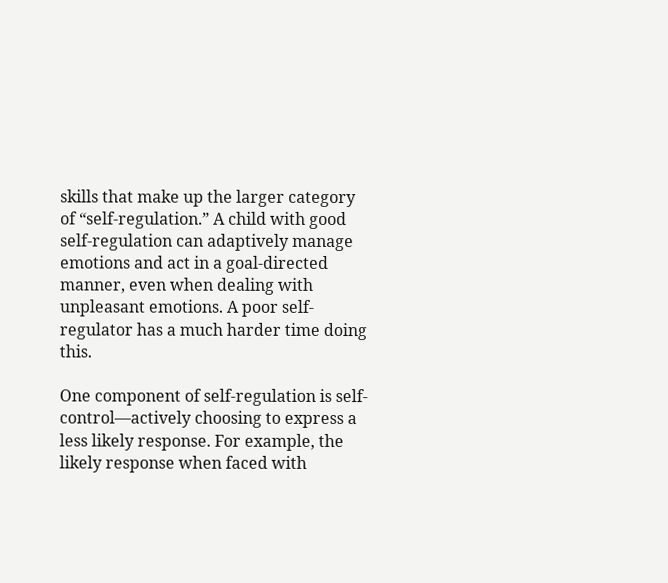skills that make up the larger category of “self-regulation.” A child with good self-regulation can adaptively manage emotions and act in a goal-directed manner, even when dealing with unpleasant emotions. A poor self-regulator has a much harder time doing this.

One component of self-regulation is self-control—actively choosing to express a less likely response. For example, the likely response when faced with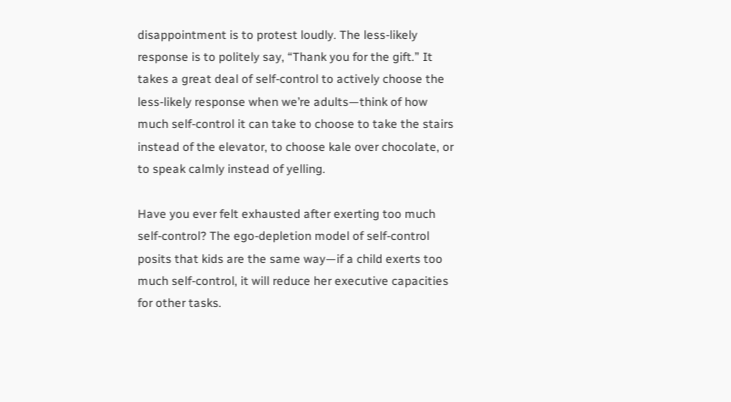disappointment is to protest loudly. The less-likely response is to politely say, “Thank you for the gift.” It takes a great deal of self-control to actively choose the less-likely response when we’re adults—think of how much self-control it can take to choose to take the stairs instead of the elevator, to choose kale over chocolate, or to speak calmly instead of yelling.

Have you ever felt exhausted after exerting too much self-control? The ego-depletion model of self-control posits that kids are the same way—if a child exerts too much self-control, it will reduce her executive capacities for other tasks.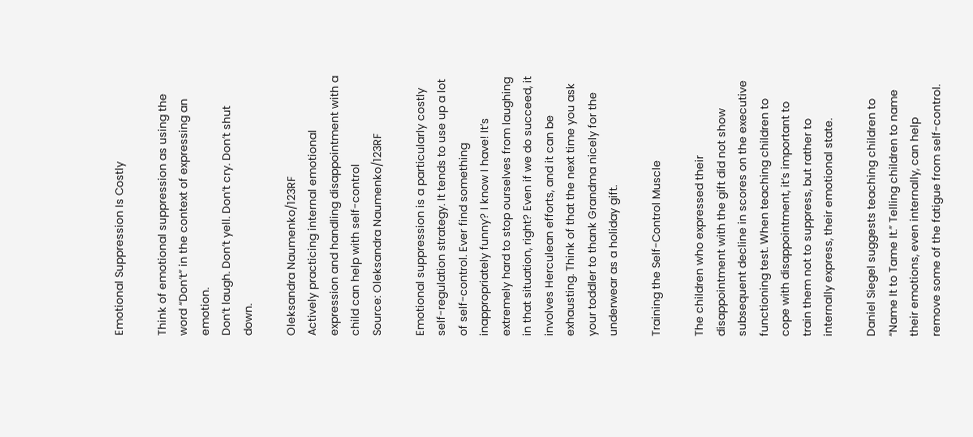Emotional Suppression Is Costly

Think of emotional suppression as using the word “Don’t” in the context of expressing an emotion.
Don’t laugh. Don’t yell. Don’t cry. Don’t shut down.

Oleksandra Naumenko/123RF
Actively practicing internal emotional expression and handling disappointment with a child can help with self-control
Source: Oleksandra Naumenko/123RF

Emotional suppression is a particularly costly self-regulation strategy. It tends to use up a lot of self-control. Ever find something inappropriately funny? I know I have! It’s extremely hard to stop ourselves from laughing in that situation, right? Even if we do succeed, it involves Herculean efforts, and it can be exhausting. Think of that the next time you ask your toddler to thank Grandma nicely for the underwear as a holiday gift.

Training the Self-Control Muscle

The children who expressed their disappointment with the gift did not show subsequent decline in scores on the executive functioning test. When teaching children to cope with disappointment, it’s important to train them not to suppress, but rather to internally express, their emotional state.

Daniel Siegel suggests teaching children to “Name It to Tame It.” Telling children to name their emotions, even internally, can help remove some of the fatigue from self-control.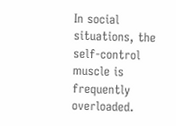In social situations, the self-control muscle is frequently overloaded.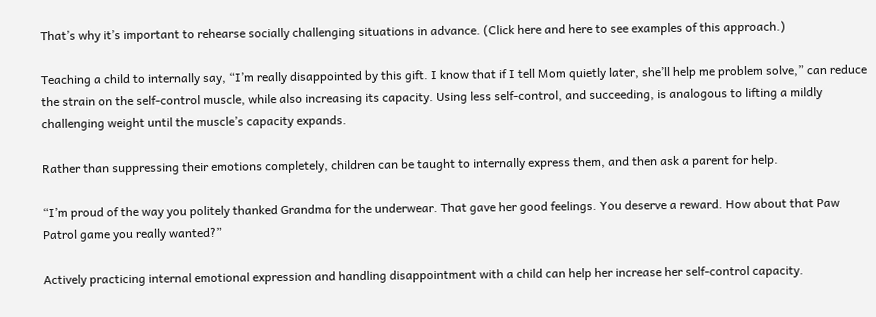That’s why it’s important to rehearse socially challenging situations in advance. (Click here and here to see examples of this approach.)

Teaching a child to internally say, “I’m really disappointed by this gift. I know that if I tell Mom quietly later, she’ll help me problem solve,” can reduce the strain on the self-control muscle, while also increasing its capacity. Using less self-control, and succeeding, is analogous to lifting a mildly challenging weight until the muscle’s capacity expands.

Rather than suppressing their emotions completely, children can be taught to internally express them, and then ask a parent for help.

“I’m proud of the way you politely thanked Grandma for the underwear. That gave her good feelings. You deserve a reward. How about that Paw Patrol game you really wanted?”

Actively practicing internal emotional expression and handling disappointment with a child can help her increase her self-control capacity.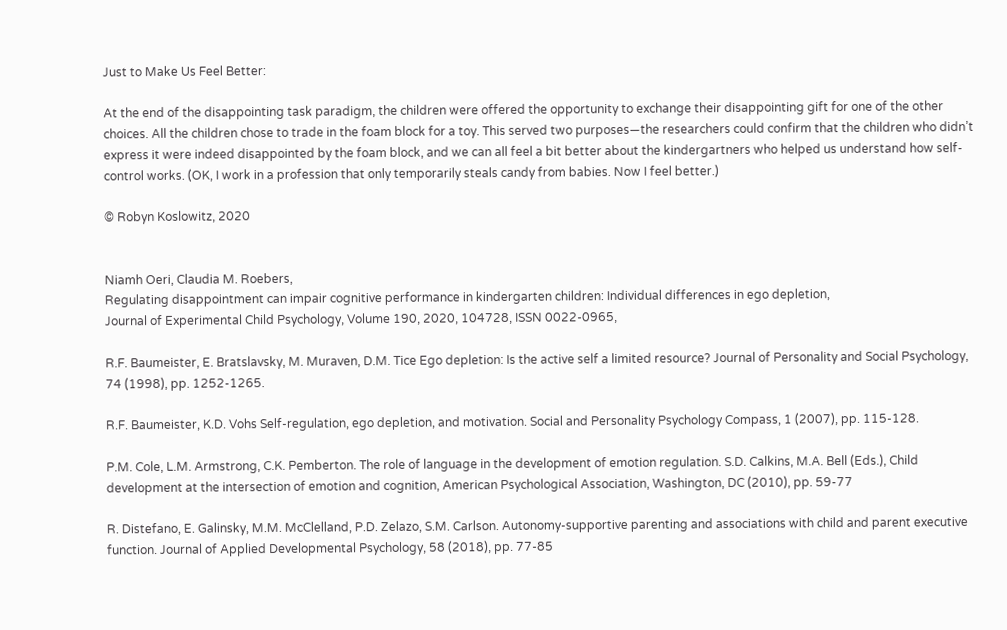Just to Make Us Feel Better:

At the end of the disappointing task paradigm, the children were offered the opportunity to exchange their disappointing gift for one of the other choices. All the children chose to trade in the foam block for a toy. This served two purposes—the researchers could confirm that the children who didn’t express it were indeed disappointed by the foam block, and we can all feel a bit better about the kindergartners who helped us understand how self-control works. (OK, I work in a profession that only temporarily steals candy from babies. Now I feel better.)

© Robyn Koslowitz, 2020


Niamh Oeri, Claudia M. Roebers,
Regulating disappointment can impair cognitive performance in kindergarten children: Individual differences in ego depletion,
Journal of Experimental Child Psychology, Volume 190, 2020, 104728, ISSN 0022-0965,

R.F. Baumeister, E. Bratslavsky, M. Muraven, D.M. Tice Ego depletion: Is the active self a limited resource? Journal of Personality and Social Psychology, 74 (1998), pp. 1252-1265.

R.F. Baumeister, K.D. Vohs Self-regulation, ego depletion, and motivation. Social and Personality Psychology Compass, 1 (2007), pp. 115-128.

P.M. Cole, L.M. Armstrong, C.K. Pemberton. The role of language in the development of emotion regulation. S.D. Calkins, M.A. Bell (Eds.), Child development at the intersection of emotion and cognition, American Psychological Association, Washington, DC (2010), pp. 59-77

R. Distefano, E. Galinsky, M.M. McClelland, P.D. Zelazo, S.M. Carlson. Autonomy-supportive parenting and associations with child and parent executive function. Journal of Applied Developmental Psychology, 58 (2018), pp. 77-85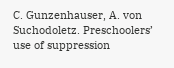C. Gunzenhauser, A. von Suchodoletz. Preschoolers’ use of suppression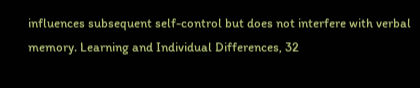influences subsequent self-control but does not interfere with verbal memory. Learning and Individual Differences, 32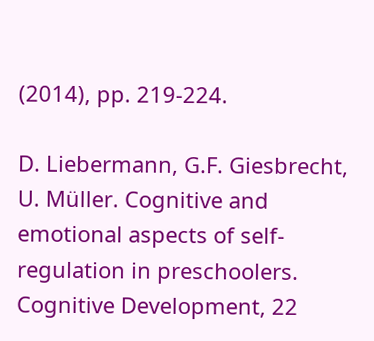(2014), pp. 219-224.

D. Liebermann, G.F. Giesbrecht, U. Müller. Cognitive and emotional aspects of self-regulation in preschoolers. Cognitive Development, 22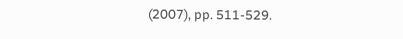(2007), pp. 511-529.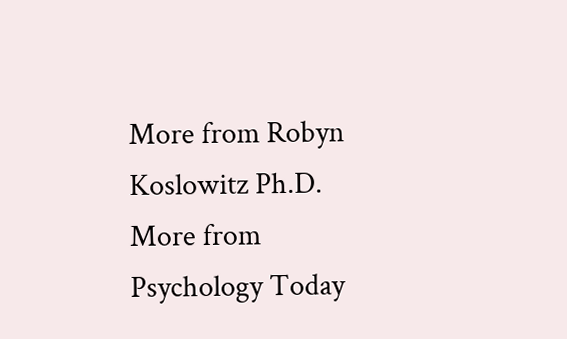More from Robyn Koslowitz Ph.D.
More from Psychology Today